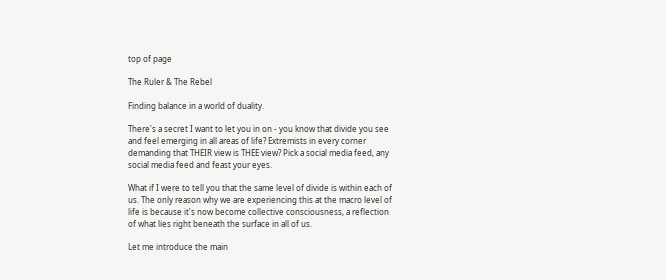top of page

The Ruler & The Rebel

Finding balance in a world of duality.

There's a secret I want to let you in on - you know that divide you see and feel emerging in all areas of life? Extremists in every corner demanding that THEIR view is THEE view? Pick a social media feed, any social media feed and feast your eyes.

What if I were to tell you that the same level of divide is within each of us. The only reason why we are experiencing this at the macro level of life is because it's now become collective consciousness, a reflection of what lies right beneath the surface in all of us.

Let me introduce the main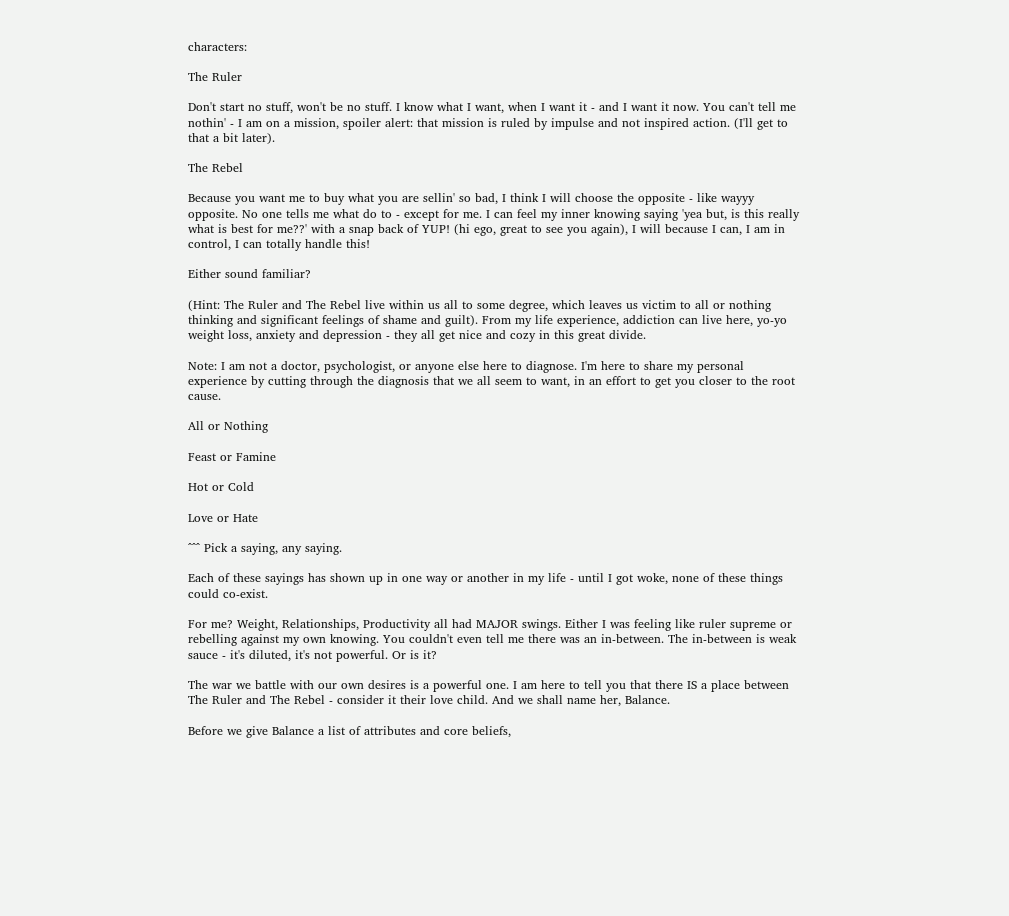characters:

The Ruler

Don't start no stuff, won't be no stuff. I know what I want, when I want it - and I want it now. You can't tell me nothin' - I am on a mission, spoiler alert: that mission is ruled by impulse and not inspired action. (I'll get to that a bit later).

The Rebel

Because you want me to buy what you are sellin' so bad, I think I will choose the opposite - like wayyy opposite. No one tells me what do to - except for me. I can feel my inner knowing saying 'yea but, is this really what is best for me??' with a snap back of YUP! (hi ego, great to see you again), I will because I can, I am in control, I can totally handle this!

Either sound familiar?

(Hint: The Ruler and The Rebel live within us all to some degree, which leaves us victim to all or nothing thinking and significant feelings of shame and guilt). From my life experience, addiction can live here, yo-yo weight loss, anxiety and depression - they all get nice and cozy in this great divide.

Note: I am not a doctor, psychologist, or anyone else here to diagnose. I'm here to share my personal experience by cutting through the diagnosis that we all seem to want, in an effort to get you closer to the root cause.

All or Nothing

Feast or Famine

Hot or Cold

Love or Hate

^^^ Pick a saying, any saying.

Each of these sayings has shown up in one way or another in my life - until I got woke, none of these things could co-exist.

For me? Weight, Relationships, Productivity all had MAJOR swings. Either I was feeling like ruler supreme or rebelling against my own knowing. You couldn't even tell me there was an in-between. The in-between is weak sauce - it's diluted, it's not powerful. Or is it?

The war we battle with our own desires is a powerful one. I am here to tell you that there IS a place between The Ruler and The Rebel - consider it their love child. And we shall name her, Balance.

Before we give Balance a list of attributes and core beliefs,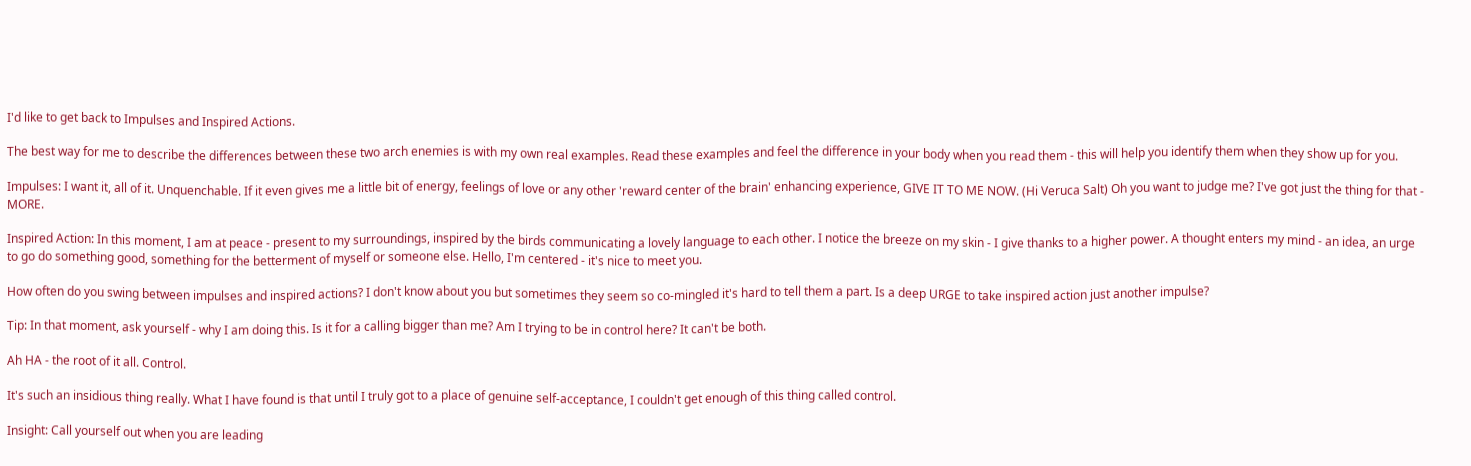I'd like to get back to Impulses and Inspired Actions.

The best way for me to describe the differences between these two arch enemies is with my own real examples. Read these examples and feel the difference in your body when you read them - this will help you identify them when they show up for you.

Impulses: I want it, all of it. Unquenchable. If it even gives me a little bit of energy, feelings of love or any other 'reward center of the brain' enhancing experience, GIVE IT TO ME NOW. (Hi Veruca Salt) Oh you want to judge me? I've got just the thing for that - MORE.

Inspired Action: In this moment, I am at peace - present to my surroundings, inspired by the birds communicating a lovely language to each other. I notice the breeze on my skin - I give thanks to a higher power. A thought enters my mind - an idea, an urge to go do something good, something for the betterment of myself or someone else. Hello, I'm centered - it's nice to meet you.

How often do you swing between impulses and inspired actions? I don't know about you but sometimes they seem so co-mingled it's hard to tell them a part. Is a deep URGE to take inspired action just another impulse?

Tip: In that moment, ask yourself - why I am doing this. Is it for a calling bigger than me? Am I trying to be in control here? It can't be both.

Ah HA - the root of it all. Control.

It's such an insidious thing really. What I have found is that until I truly got to a place of genuine self-acceptance, I couldn't get enough of this thing called control.

Insight: Call yourself out when you are leading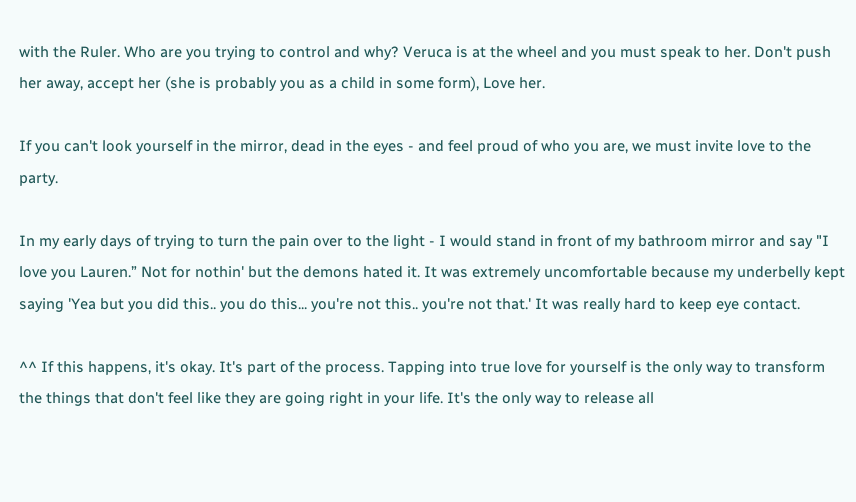with the Ruler. Who are you trying to control and why? Veruca is at the wheel and you must speak to her. Don't push her away, accept her (she is probably you as a child in some form), Love her.

If you can't look yourself in the mirror, dead in the eyes - and feel proud of who you are, we must invite love to the party.

In my early days of trying to turn the pain over to the light - I would stand in front of my bathroom mirror and say "I love you Lauren.” Not for nothin' but the demons hated it. It was extremely uncomfortable because my underbelly kept saying 'Yea but you did this.. you do this... you're not this.. you're not that.' It was really hard to keep eye contact.

^^ If this happens, it's okay. It's part of the process. Tapping into true love for yourself is the only way to transform the things that don't feel like they are going right in your life. It's the only way to release all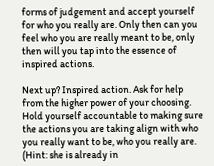forms of judgement and accept yourself for who you really are. Only then can you feel who you are really meant to be, only then will you tap into the essence of inspired actions.

Next up? Inspired action. Ask for help from the higher power of your choosing. Hold yourself accountable to making sure the actions you are taking align with who you really want to be, who you really are. (Hint: she is already in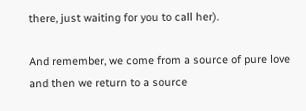there, just waiting for you to call her).

And remember, we come from a source of pure love and then we return to a source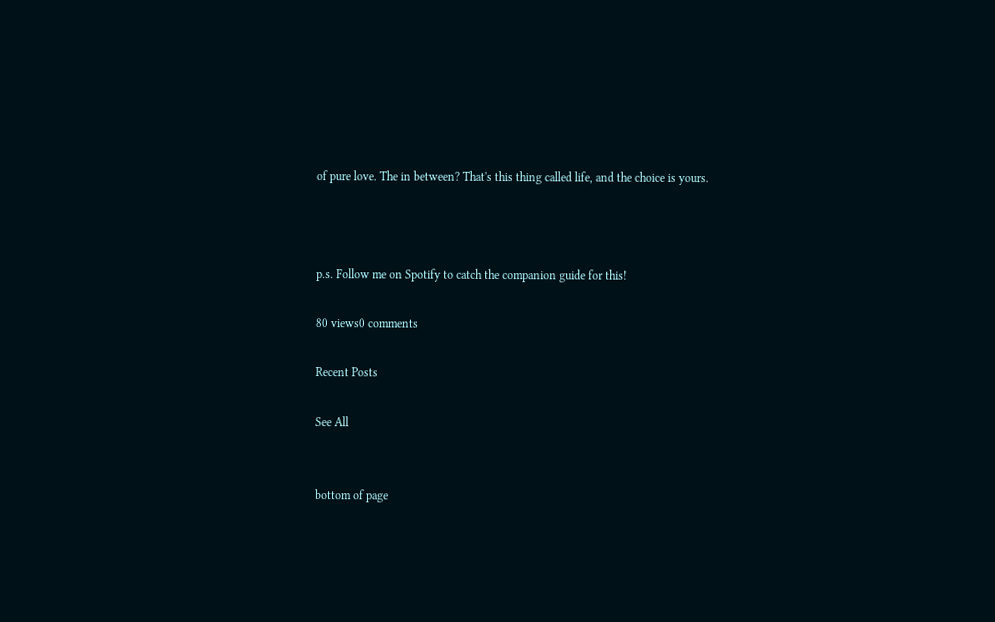of pure love. The in between? That's this thing called life, and the choice is yours.



p.s. Follow me on Spotify to catch the companion guide for this!

80 views0 comments

Recent Posts

See All


bottom of page